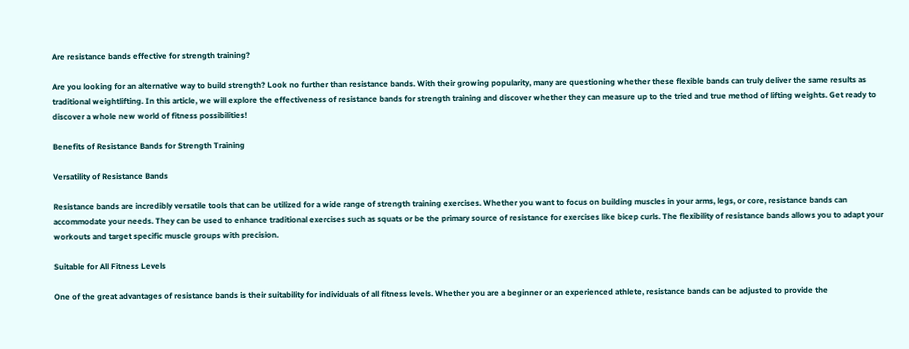Are resistance bands effective for strength training?

Are you looking for an alternative way to build strength? Look no further than resistance bands. With their growing popularity, many are questioning whether these flexible bands can truly deliver the same results as traditional weightlifting. In this article, we will explore the effectiveness of resistance bands for strength training and discover whether they can measure up to the tried and true method of lifting weights. Get ready to discover a whole new world of fitness possibilities!

Benefits of Resistance Bands for Strength Training

Versatility of Resistance Bands

Resistance bands are incredibly versatile tools that can be utilized for a wide range of strength training exercises. Whether you want to focus on building muscles in your arms, legs, or core, resistance bands can accommodate your needs. They can be used to enhance traditional exercises such as squats or be the primary source of resistance for exercises like bicep curls. The flexibility of resistance bands allows you to adapt your workouts and target specific muscle groups with precision.

Suitable for All Fitness Levels

One of the great advantages of resistance bands is their suitability for individuals of all fitness levels. Whether you are a beginner or an experienced athlete, resistance bands can be adjusted to provide the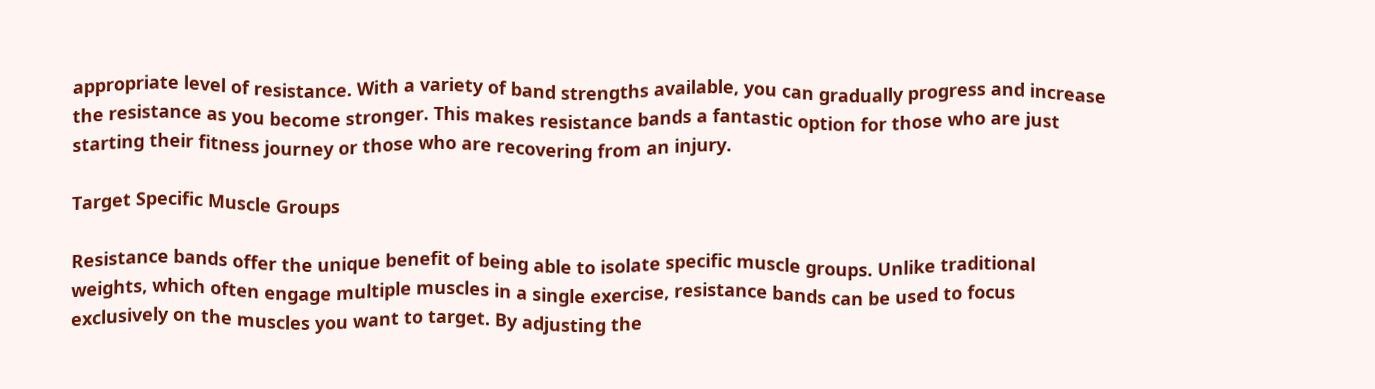appropriate level of resistance. With a variety of band strengths available, you can gradually progress and increase the resistance as you become stronger. This makes resistance bands a fantastic option for those who are just starting their fitness journey or those who are recovering from an injury.

Target Specific Muscle Groups

Resistance bands offer the unique benefit of being able to isolate specific muscle groups. Unlike traditional weights, which often engage multiple muscles in a single exercise, resistance bands can be used to focus exclusively on the muscles you want to target. By adjusting the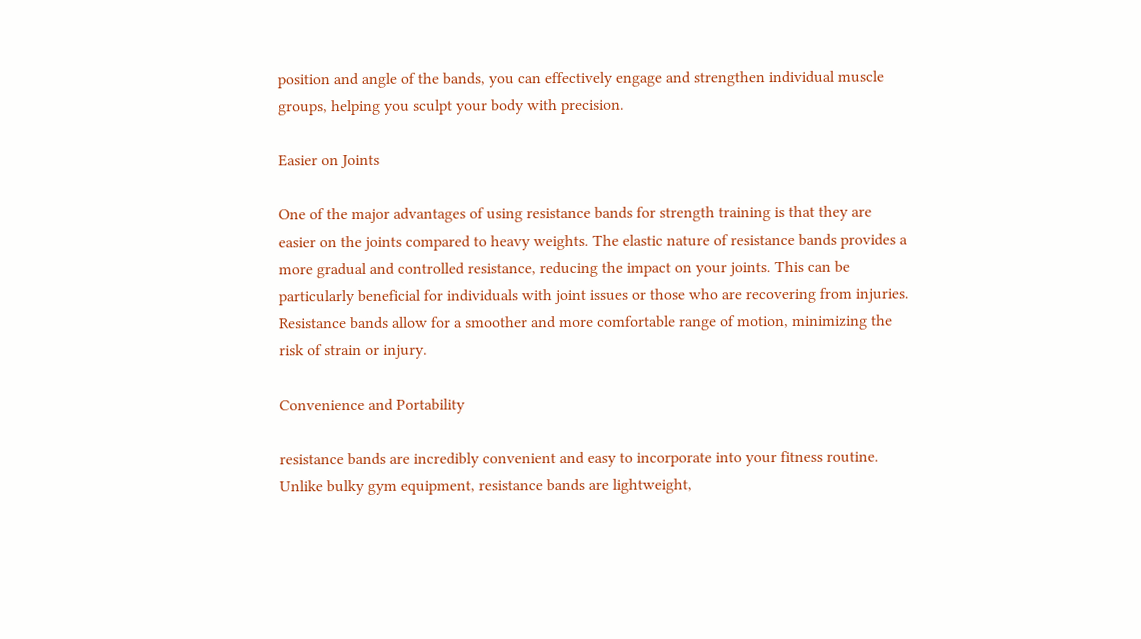position and angle of the bands, you can effectively engage and strengthen individual muscle groups, helping you sculpt your body with precision.

Easier on Joints

One of the major advantages of using resistance bands for strength training is that they are easier on the joints compared to heavy weights. The elastic nature of resistance bands provides a more gradual and controlled resistance, reducing the impact on your joints. This can be particularly beneficial for individuals with joint issues or those who are recovering from injuries. Resistance bands allow for a smoother and more comfortable range of motion, minimizing the risk of strain or injury.

Convenience and Portability

resistance bands are incredibly convenient and easy to incorporate into your fitness routine. Unlike bulky gym equipment, resistance bands are lightweight,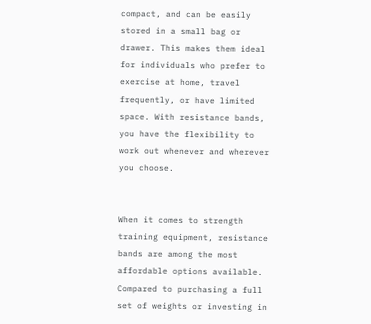compact, and can be easily stored in a small bag or drawer. This makes them ideal for individuals who prefer to exercise at home, travel frequently, or have limited space. With resistance bands, you have the flexibility to work out whenever and wherever you choose.


When it comes to strength training equipment, resistance bands are among the most affordable options available. Compared to purchasing a full set of weights or investing in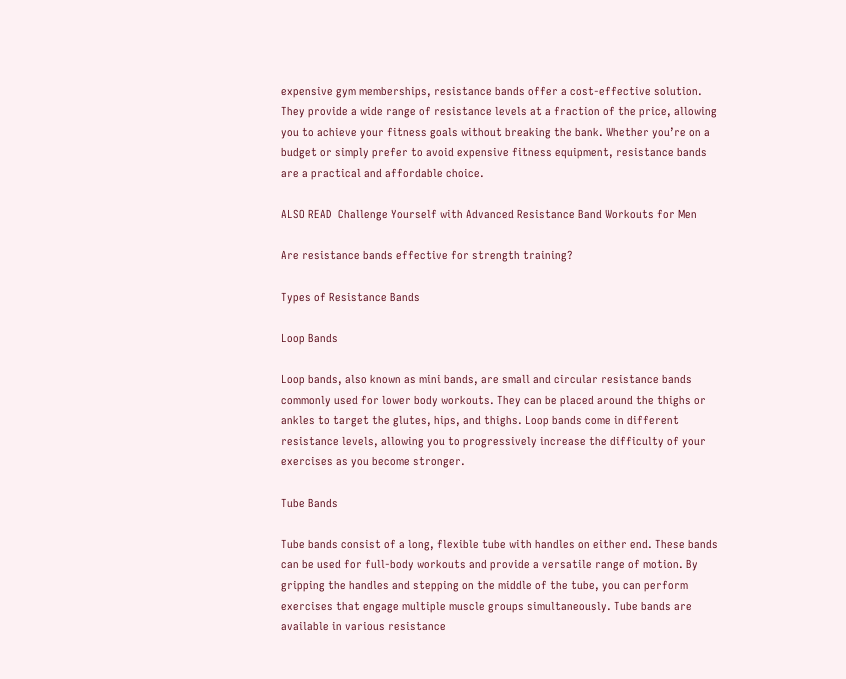expensive gym memberships, resistance bands offer a cost-effective solution. They provide a wide range of resistance levels at a fraction of the price, allowing you to achieve your fitness goals without breaking the bank. Whether you’re on a budget or simply prefer to avoid expensive fitness equipment, resistance bands are a practical and affordable choice.

ALSO READ  Challenge Yourself with Advanced Resistance Band Workouts for Men

Are resistance bands effective for strength training?

Types of Resistance Bands

Loop Bands

Loop bands, also known as mini bands, are small and circular resistance bands commonly used for lower body workouts. They can be placed around the thighs or ankles to target the glutes, hips, and thighs. Loop bands come in different resistance levels, allowing you to progressively increase the difficulty of your exercises as you become stronger.

Tube Bands

Tube bands consist of a long, flexible tube with handles on either end. These bands can be used for full-body workouts and provide a versatile range of motion. By gripping the handles and stepping on the middle of the tube, you can perform exercises that engage multiple muscle groups simultaneously. Tube bands are available in various resistance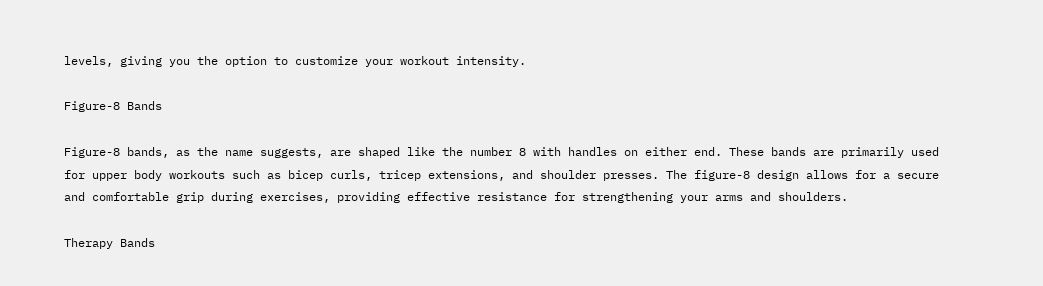levels, giving you the option to customize your workout intensity.

Figure-8 Bands

Figure-8 bands, as the name suggests, are shaped like the number 8 with handles on either end. These bands are primarily used for upper body workouts such as bicep curls, tricep extensions, and shoulder presses. The figure-8 design allows for a secure and comfortable grip during exercises, providing effective resistance for strengthening your arms and shoulders.

Therapy Bands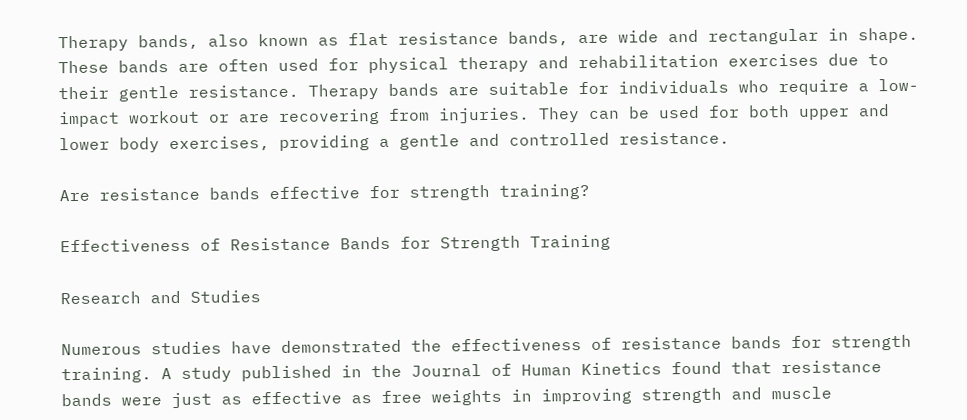Therapy bands, also known as flat resistance bands, are wide and rectangular in shape. These bands are often used for physical therapy and rehabilitation exercises due to their gentle resistance. Therapy bands are suitable for individuals who require a low-impact workout or are recovering from injuries. They can be used for both upper and lower body exercises, providing a gentle and controlled resistance.

Are resistance bands effective for strength training?

Effectiveness of Resistance Bands for Strength Training

Research and Studies

Numerous studies have demonstrated the effectiveness of resistance bands for strength training. A study published in the Journal of Human Kinetics found that resistance bands were just as effective as free weights in improving strength and muscle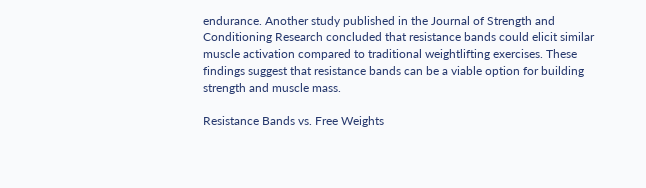endurance. Another study published in the Journal of Strength and Conditioning Research concluded that resistance bands could elicit similar muscle activation compared to traditional weightlifting exercises. These findings suggest that resistance bands can be a viable option for building strength and muscle mass.

Resistance Bands vs. Free Weights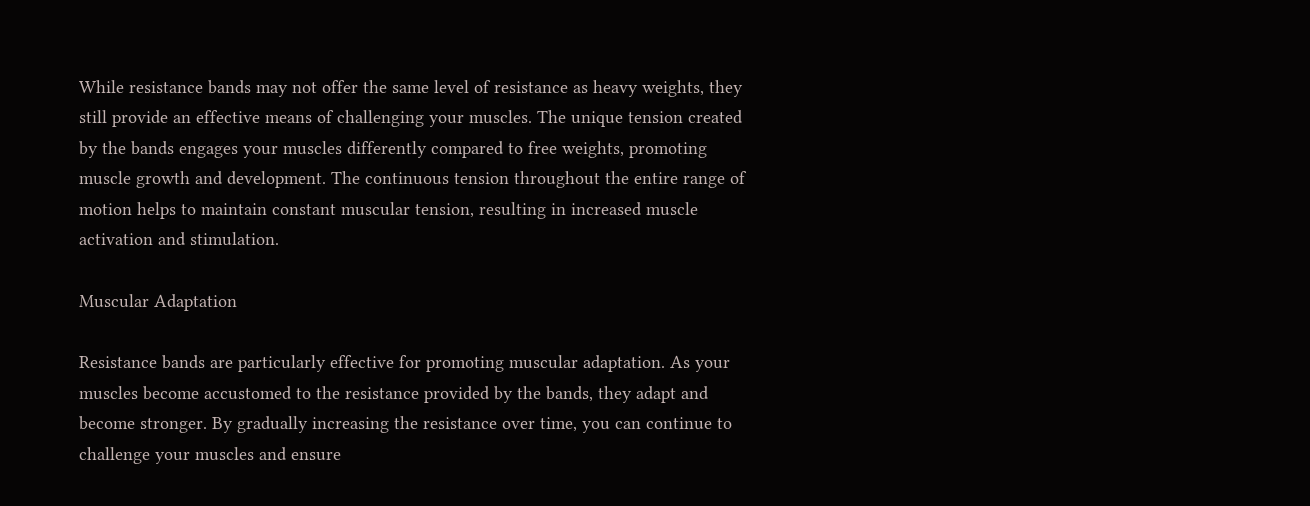While resistance bands may not offer the same level of resistance as heavy weights, they still provide an effective means of challenging your muscles. The unique tension created by the bands engages your muscles differently compared to free weights, promoting muscle growth and development. The continuous tension throughout the entire range of motion helps to maintain constant muscular tension, resulting in increased muscle activation and stimulation.

Muscular Adaptation

Resistance bands are particularly effective for promoting muscular adaptation. As your muscles become accustomed to the resistance provided by the bands, they adapt and become stronger. By gradually increasing the resistance over time, you can continue to challenge your muscles and ensure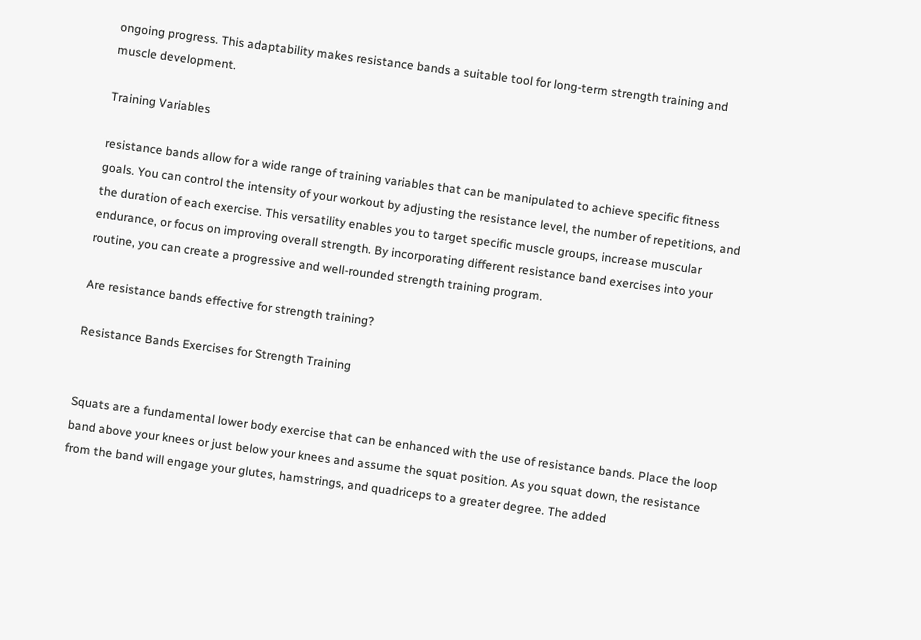ongoing progress. This adaptability makes resistance bands a suitable tool for long-term strength training and muscle development.

Training Variables

resistance bands allow for a wide range of training variables that can be manipulated to achieve specific fitness goals. You can control the intensity of your workout by adjusting the resistance level, the number of repetitions, and the duration of each exercise. This versatility enables you to target specific muscle groups, increase muscular endurance, or focus on improving overall strength. By incorporating different resistance band exercises into your routine, you can create a progressive and well-rounded strength training program.

Are resistance bands effective for strength training?

Resistance Bands Exercises for Strength Training


Squats are a fundamental lower body exercise that can be enhanced with the use of resistance bands. Place the loop band above your knees or just below your knees and assume the squat position. As you squat down, the resistance from the band will engage your glutes, hamstrings, and quadriceps to a greater degree. The added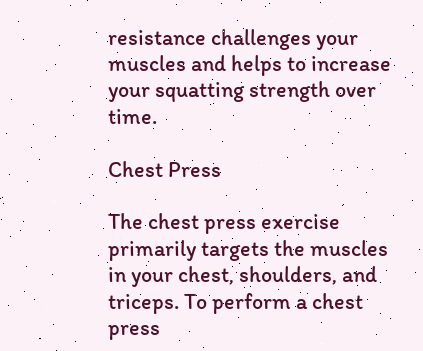resistance challenges your muscles and helps to increase your squatting strength over time.

Chest Press

The chest press exercise primarily targets the muscles in your chest, shoulders, and triceps. To perform a chest press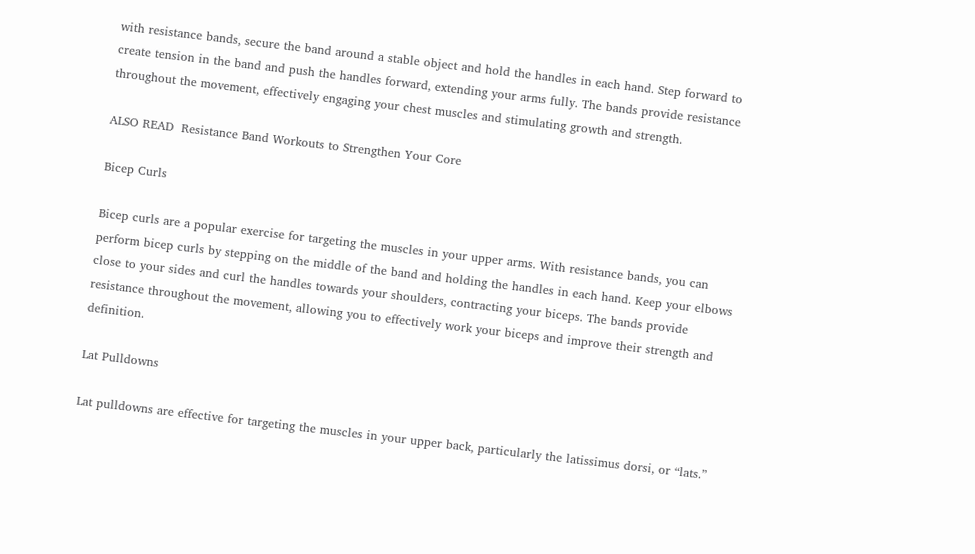with resistance bands, secure the band around a stable object and hold the handles in each hand. Step forward to create tension in the band and push the handles forward, extending your arms fully. The bands provide resistance throughout the movement, effectively engaging your chest muscles and stimulating growth and strength.

ALSO READ  Resistance Band Workouts to Strengthen Your Core

Bicep Curls

Bicep curls are a popular exercise for targeting the muscles in your upper arms. With resistance bands, you can perform bicep curls by stepping on the middle of the band and holding the handles in each hand. Keep your elbows close to your sides and curl the handles towards your shoulders, contracting your biceps. The bands provide resistance throughout the movement, allowing you to effectively work your biceps and improve their strength and definition.

Lat Pulldowns

Lat pulldowns are effective for targeting the muscles in your upper back, particularly the latissimus dorsi, or “lats.”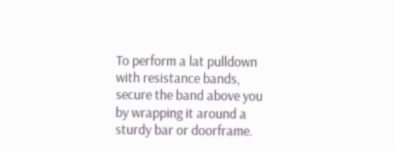To perform a lat pulldown with resistance bands, secure the band above you by wrapping it around a sturdy bar or doorframe.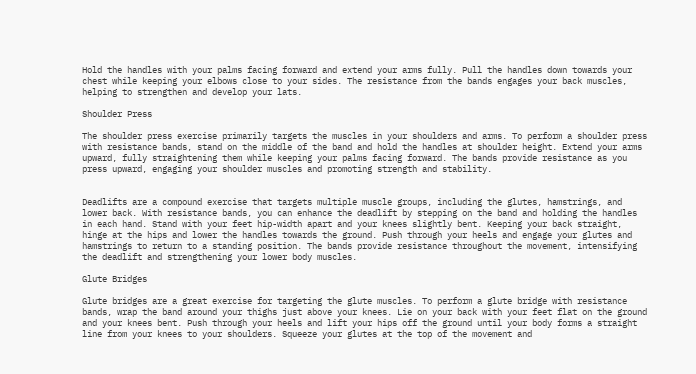Hold the handles with your palms facing forward and extend your arms fully. Pull the handles down towards your chest while keeping your elbows close to your sides. The resistance from the bands engages your back muscles, helping to strengthen and develop your lats.

Shoulder Press

The shoulder press exercise primarily targets the muscles in your shoulders and arms. To perform a shoulder press with resistance bands, stand on the middle of the band and hold the handles at shoulder height. Extend your arms upward, fully straightening them while keeping your palms facing forward. The bands provide resistance as you press upward, engaging your shoulder muscles and promoting strength and stability.


Deadlifts are a compound exercise that targets multiple muscle groups, including the glutes, hamstrings, and lower back. With resistance bands, you can enhance the deadlift by stepping on the band and holding the handles in each hand. Stand with your feet hip-width apart and your knees slightly bent. Keeping your back straight, hinge at the hips and lower the handles towards the ground. Push through your heels and engage your glutes and hamstrings to return to a standing position. The bands provide resistance throughout the movement, intensifying the deadlift and strengthening your lower body muscles.

Glute Bridges

Glute bridges are a great exercise for targeting the glute muscles. To perform a glute bridge with resistance bands, wrap the band around your thighs just above your knees. Lie on your back with your feet flat on the ground and your knees bent. Push through your heels and lift your hips off the ground until your body forms a straight line from your knees to your shoulders. Squeeze your glutes at the top of the movement and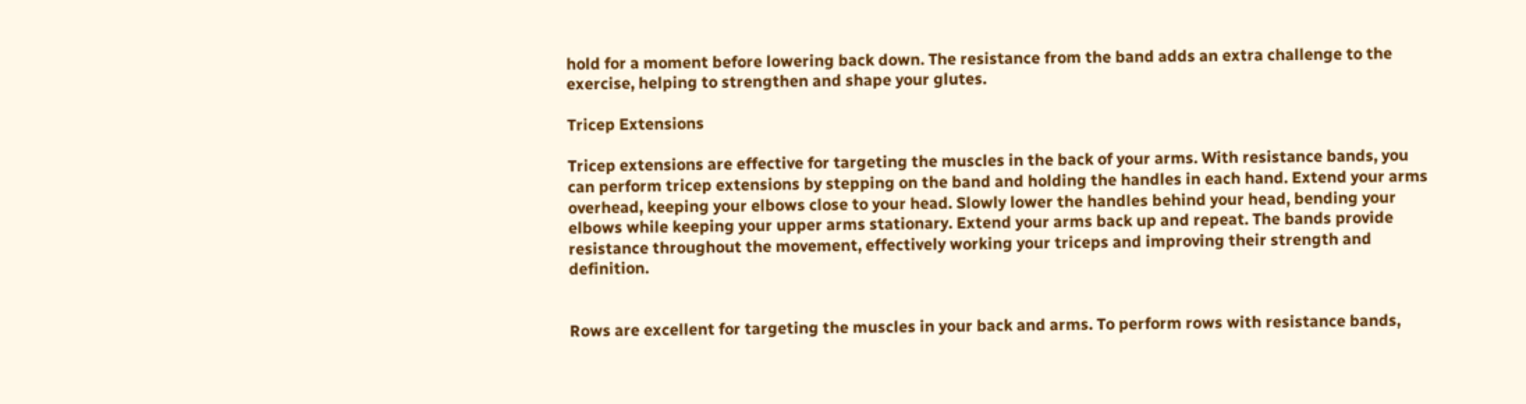hold for a moment before lowering back down. The resistance from the band adds an extra challenge to the exercise, helping to strengthen and shape your glutes.

Tricep Extensions

Tricep extensions are effective for targeting the muscles in the back of your arms. With resistance bands, you can perform tricep extensions by stepping on the band and holding the handles in each hand. Extend your arms overhead, keeping your elbows close to your head. Slowly lower the handles behind your head, bending your elbows while keeping your upper arms stationary. Extend your arms back up and repeat. The bands provide resistance throughout the movement, effectively working your triceps and improving their strength and definition.


Rows are excellent for targeting the muscles in your back and arms. To perform rows with resistance bands,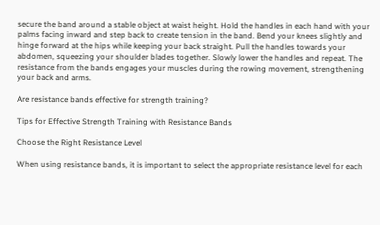secure the band around a stable object at waist height. Hold the handles in each hand with your palms facing inward and step back to create tension in the band. Bend your knees slightly and hinge forward at the hips while keeping your back straight. Pull the handles towards your abdomen, squeezing your shoulder blades together. Slowly lower the handles and repeat. The resistance from the bands engages your muscles during the rowing movement, strengthening your back and arms.

Are resistance bands effective for strength training?

Tips for Effective Strength Training with Resistance Bands

Choose the Right Resistance Level

When using resistance bands, it is important to select the appropriate resistance level for each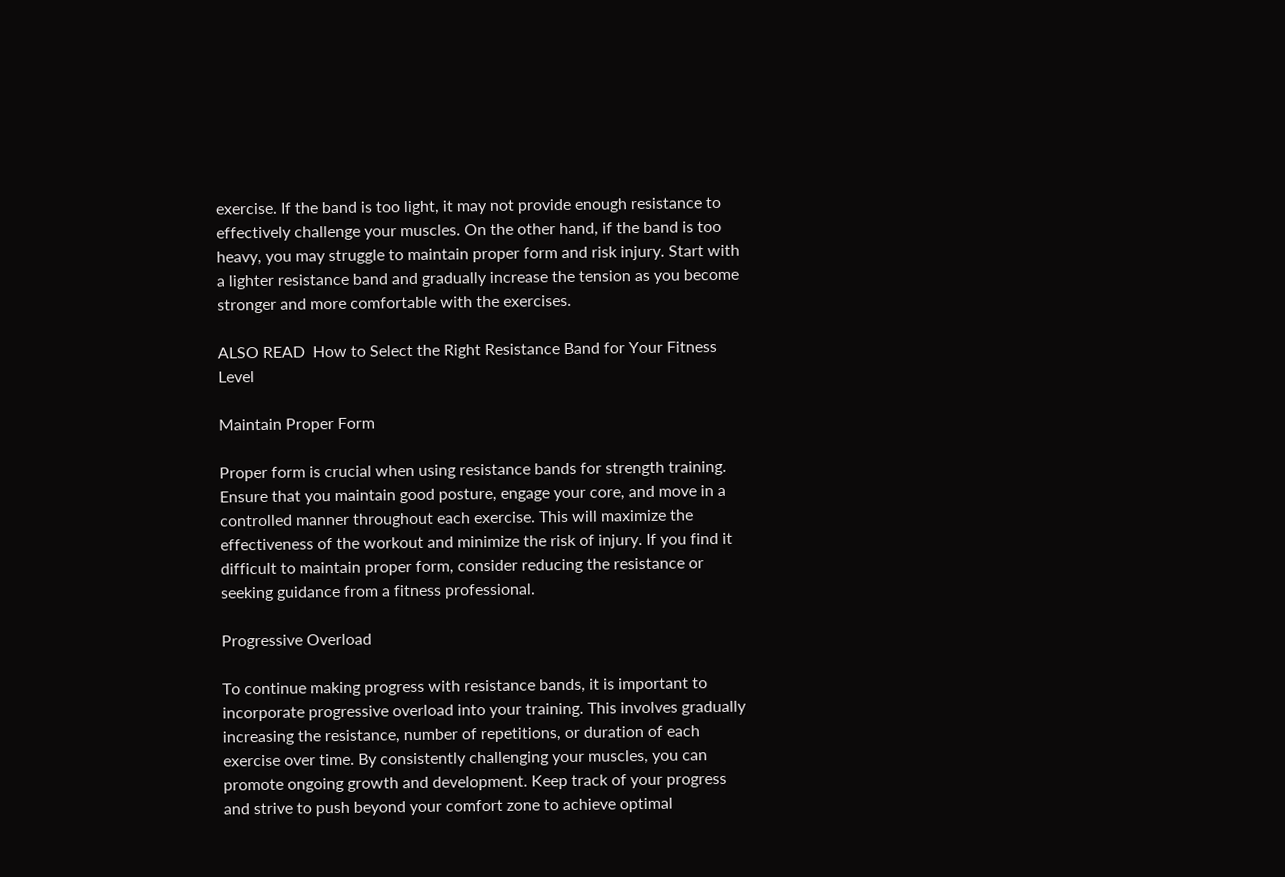exercise. If the band is too light, it may not provide enough resistance to effectively challenge your muscles. On the other hand, if the band is too heavy, you may struggle to maintain proper form and risk injury. Start with a lighter resistance band and gradually increase the tension as you become stronger and more comfortable with the exercises.

ALSO READ  How to Select the Right Resistance Band for Your Fitness Level

Maintain Proper Form

Proper form is crucial when using resistance bands for strength training. Ensure that you maintain good posture, engage your core, and move in a controlled manner throughout each exercise. This will maximize the effectiveness of the workout and minimize the risk of injury. If you find it difficult to maintain proper form, consider reducing the resistance or seeking guidance from a fitness professional.

Progressive Overload

To continue making progress with resistance bands, it is important to incorporate progressive overload into your training. This involves gradually increasing the resistance, number of repetitions, or duration of each exercise over time. By consistently challenging your muscles, you can promote ongoing growth and development. Keep track of your progress and strive to push beyond your comfort zone to achieve optimal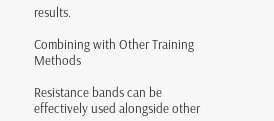results.

Combining with Other Training Methods

Resistance bands can be effectively used alongside other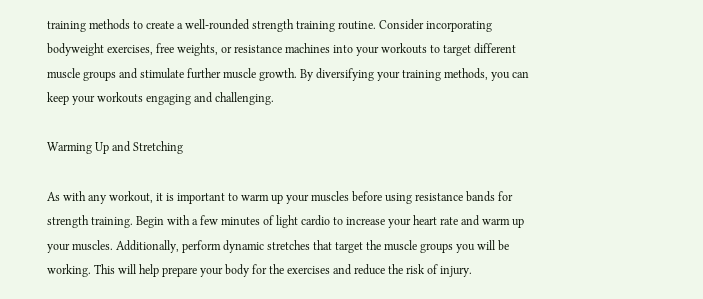training methods to create a well-rounded strength training routine. Consider incorporating bodyweight exercises, free weights, or resistance machines into your workouts to target different muscle groups and stimulate further muscle growth. By diversifying your training methods, you can keep your workouts engaging and challenging.

Warming Up and Stretching

As with any workout, it is important to warm up your muscles before using resistance bands for strength training. Begin with a few minutes of light cardio to increase your heart rate and warm up your muscles. Additionally, perform dynamic stretches that target the muscle groups you will be working. This will help prepare your body for the exercises and reduce the risk of injury.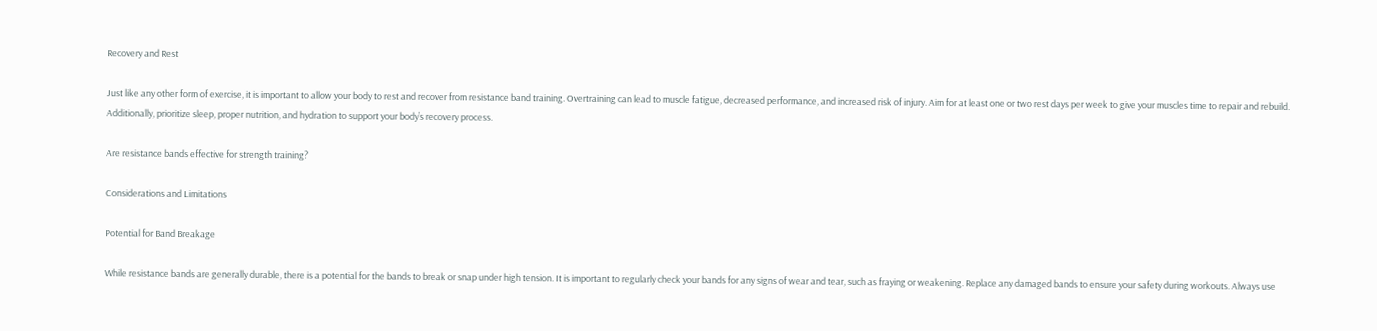Recovery and Rest

Just like any other form of exercise, it is important to allow your body to rest and recover from resistance band training. Overtraining can lead to muscle fatigue, decreased performance, and increased risk of injury. Aim for at least one or two rest days per week to give your muscles time to repair and rebuild. Additionally, prioritize sleep, proper nutrition, and hydration to support your body’s recovery process.

Are resistance bands effective for strength training?

Considerations and Limitations

Potential for Band Breakage

While resistance bands are generally durable, there is a potential for the bands to break or snap under high tension. It is important to regularly check your bands for any signs of wear and tear, such as fraying or weakening. Replace any damaged bands to ensure your safety during workouts. Always use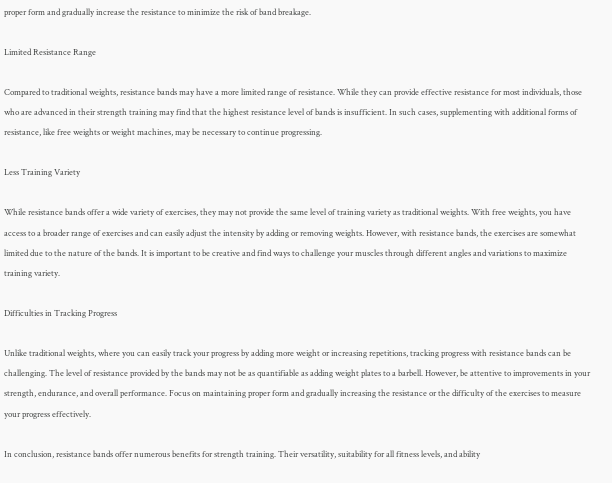proper form and gradually increase the resistance to minimize the risk of band breakage.

Limited Resistance Range

Compared to traditional weights, resistance bands may have a more limited range of resistance. While they can provide effective resistance for most individuals, those who are advanced in their strength training may find that the highest resistance level of bands is insufficient. In such cases, supplementing with additional forms of resistance, like free weights or weight machines, may be necessary to continue progressing.

Less Training Variety

While resistance bands offer a wide variety of exercises, they may not provide the same level of training variety as traditional weights. With free weights, you have access to a broader range of exercises and can easily adjust the intensity by adding or removing weights. However, with resistance bands, the exercises are somewhat limited due to the nature of the bands. It is important to be creative and find ways to challenge your muscles through different angles and variations to maximize training variety.

Difficulties in Tracking Progress

Unlike traditional weights, where you can easily track your progress by adding more weight or increasing repetitions, tracking progress with resistance bands can be challenging. The level of resistance provided by the bands may not be as quantifiable as adding weight plates to a barbell. However, be attentive to improvements in your strength, endurance, and overall performance. Focus on maintaining proper form and gradually increasing the resistance or the difficulty of the exercises to measure your progress effectively.

In conclusion, resistance bands offer numerous benefits for strength training. Their versatility, suitability for all fitness levels, and ability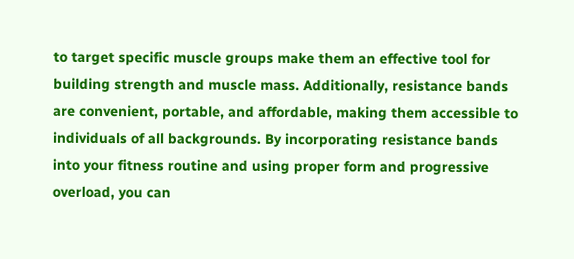to target specific muscle groups make them an effective tool for building strength and muscle mass. Additionally, resistance bands are convenient, portable, and affordable, making them accessible to individuals of all backgrounds. By incorporating resistance bands into your fitness routine and using proper form and progressive overload, you can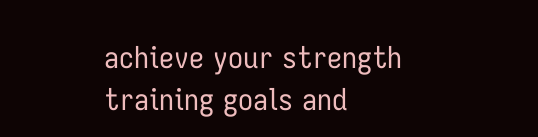achieve your strength training goals and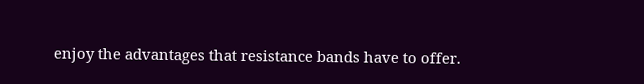enjoy the advantages that resistance bands have to offer.